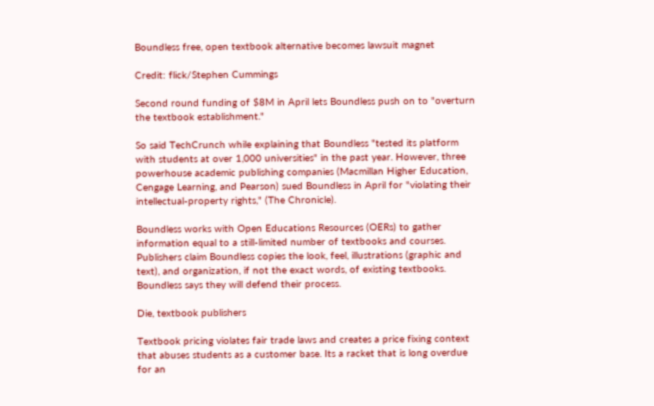Boundless free, open textbook alternative becomes lawsuit magnet

Credit: flick/Stephen Cummings

Second round funding of $8M in April lets Boundless push on to "overturn the textbook establishment."

So said TechCrunch while explaining that Boundless "tested its platform with students at over 1,000 universities" in the past year. However, three powerhouse academic publishing companies (Macmillan Higher Education, Cengage Learning, and Pearson) sued Boundless in April for "violating their intellectual-property rights," (The Chronicle).

Boundless works with Open Educations Resources (OERs) to gather information equal to a still-limited number of textbooks and courses. Publishers claim Boundless copies the look, feel, illustrations (graphic and text), and organization, if not the exact words, of existing textbooks. Boundless says they will defend their process.

Die, textbook publishers

Textbook pricing violates fair trade laws and creates a price fixing context that abuses students as a customer base. Its a racket that is long overdue for an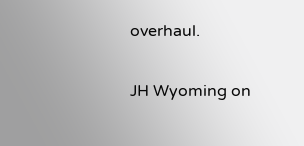overhaul.

JH Wyoming on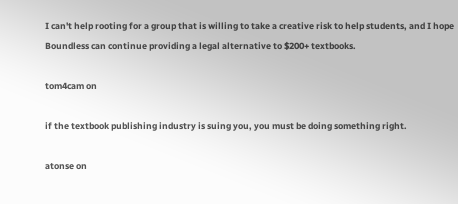I can't help rooting for a group that is willing to take a creative risk to help students, and I hope Boundless can continue providing a legal alternative to $200+ textbooks.

tom4cam on

if the textbook publishing industry is suing you, you must be doing something right.

atonse on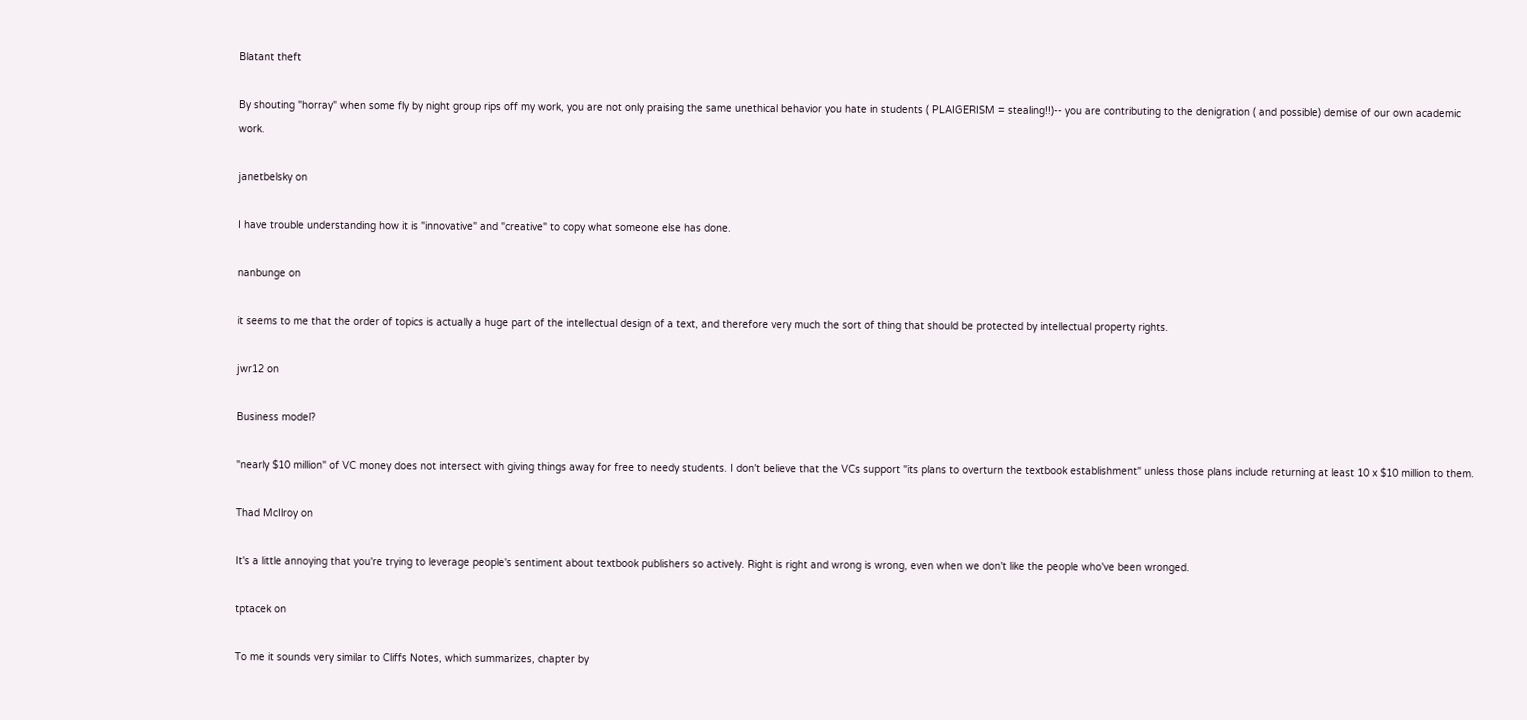Blatant theft

By shouting "horray" when some fly by night group rips off my work, you are not only praising the same unethical behavior you hate in students ( PLAIGERISM = stealing!!)-- you are contributing to the denigration ( and possible) demise of our own academic work.

janetbelsky on

I have trouble understanding how it is "innovative" and "creative" to copy what someone else has done.

nanbunge on

it seems to me that the order of topics is actually a huge part of the intellectual design of a text, and therefore very much the sort of thing that should be protected by intellectual property rights.

jwr12 on

Business model?

"nearly $10 million" of VC money does not intersect with giving things away for free to needy students. I don't believe that the VCs support "its plans to overturn the textbook establishment" unless those plans include returning at least 10 x $10 million to them.

Thad McIlroy on

It's a little annoying that you're trying to leverage people's sentiment about textbook publishers so actively. Right is right and wrong is wrong, even when we don't like the people who've been wronged.

tptacek on

To me it sounds very similar to Cliffs Notes, which summarizes, chapter by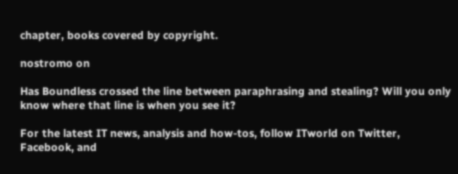chapter, books covered by copyright.

nostromo on

Has Boundless crossed the line between paraphrasing and stealing? Will you only know where that line is when you see it?

For the latest IT news, analysis and how-tos, follow ITworld on Twitter, Facebook, and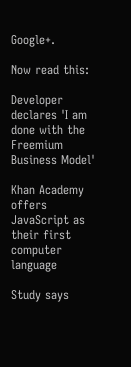Google+.

Now read this:

Developer declares 'I am done with the Freemium Business Model'

Khan Academy offers JavaScript as their first computer language

Study says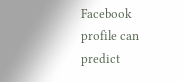Facebook profile can predict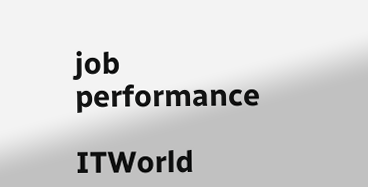job performance

ITWorld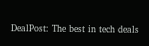DealPost: The best in tech deals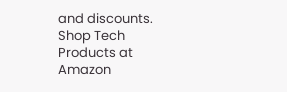and discounts.
Shop Tech Products at Amazon